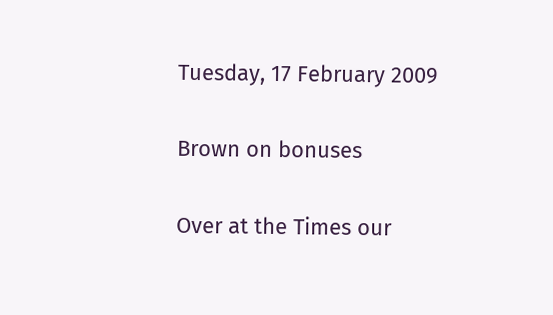Tuesday, 17 February 2009

Brown on bonuses

Over at the Times our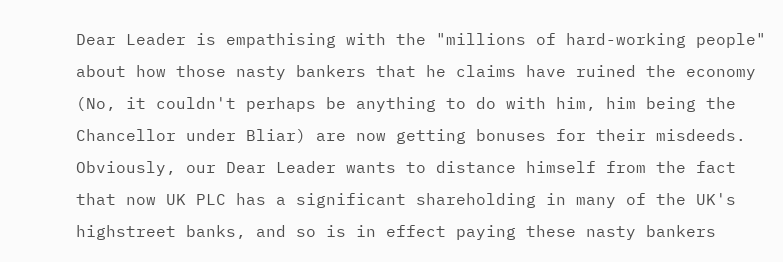Dear Leader is empathising with the "millions of hard-working people" about how those nasty bankers that he claims have ruined the economy (No, it couldn't perhaps be anything to do with him, him being the Chancellor under Bliar) are now getting bonuses for their misdeeds. Obviously, our Dear Leader wants to distance himself from the fact that now UK PLC has a significant shareholding in many of the UK's highstreet banks, and so is in effect paying these nasty bankers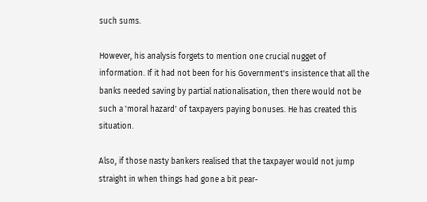such sums.

However, his analysis forgets to mention one crucial nugget of information. If it had not been for his Government's insistence that all the banks needed saving by partial nationalisation, then there would not be such a 'moral hazard' of taxpayers paying bonuses. He has created this situation.

Also, if those nasty bankers realised that the taxpayer would not jump straight in when things had gone a bit pear-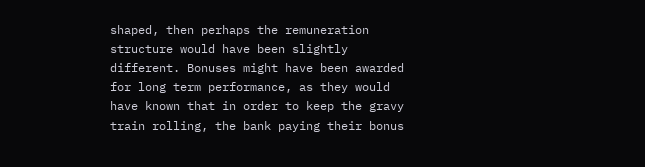shaped, then perhaps the remuneration structure would have been slightly different. Bonuses might have been awarded for long term performance, as they would have known that in order to keep the gravy train rolling, the bank paying their bonus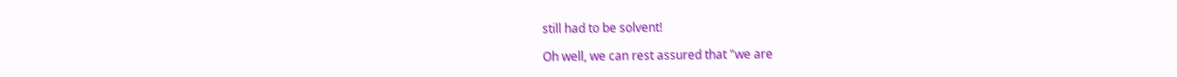still had to be solvent!

Oh well, we can rest assured that "we are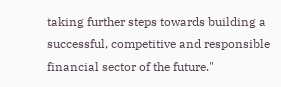taking further steps towards building a successful, competitive and responsible financial sector of the future."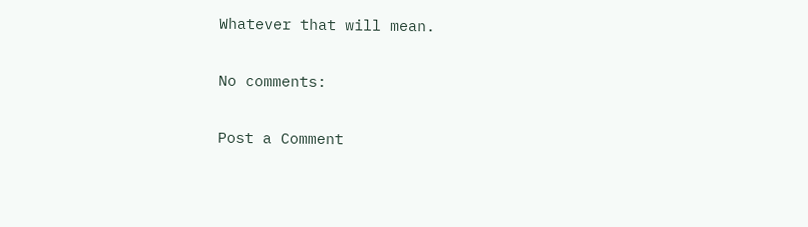Whatever that will mean.

No comments:

Post a Comment